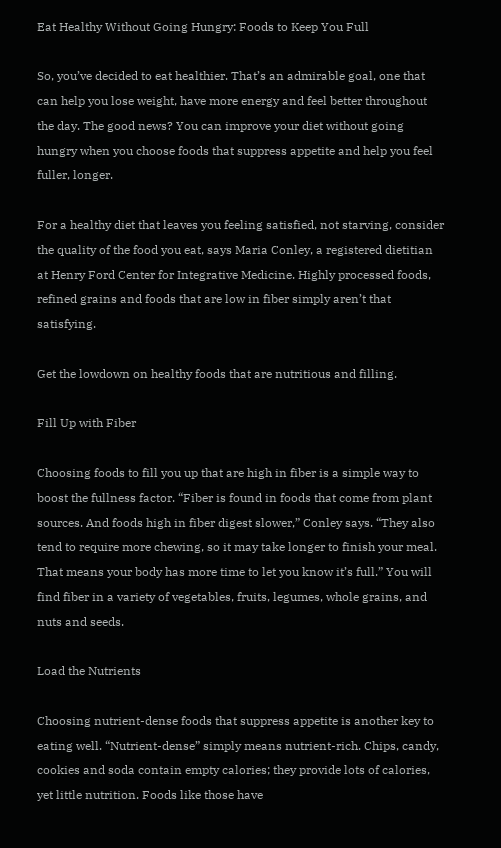Eat Healthy Without Going Hungry: Foods to Keep You Full

So, you’ve decided to eat healthier. That’s an admirable goal, one that can help you lose weight, have more energy and feel better throughout the day. The good news? You can improve your diet without going hungry when you choose foods that suppress appetite and help you feel fuller, longer.

For a healthy diet that leaves you feeling satisfied, not starving, consider the quality of the food you eat, says Maria Conley, a registered dietitian at Henry Ford Center for Integrative Medicine. Highly processed foods, refined grains and foods that are low in fiber simply aren’t that satisfying.

Get the lowdown on healthy foods that are nutritious and filling.

Fill Up with Fiber

Choosing foods to fill you up that are high in fiber is a simple way to boost the fullness factor. “Fiber is found in foods that come from plant sources. And foods high in fiber digest slower,” Conley says. “They also tend to require more chewing, so it may take longer to finish your meal. That means your body has more time to let you know it’s full.” You will find fiber in a variety of vegetables, fruits, legumes, whole grains, and nuts and seeds.

Load the Nutrients

Choosing nutrient-dense foods that suppress appetite is another key to eating well. “Nutrient-dense” simply means nutrient-rich. Chips, candy, cookies and soda contain empty calories; they provide lots of calories, yet little nutrition. Foods like those have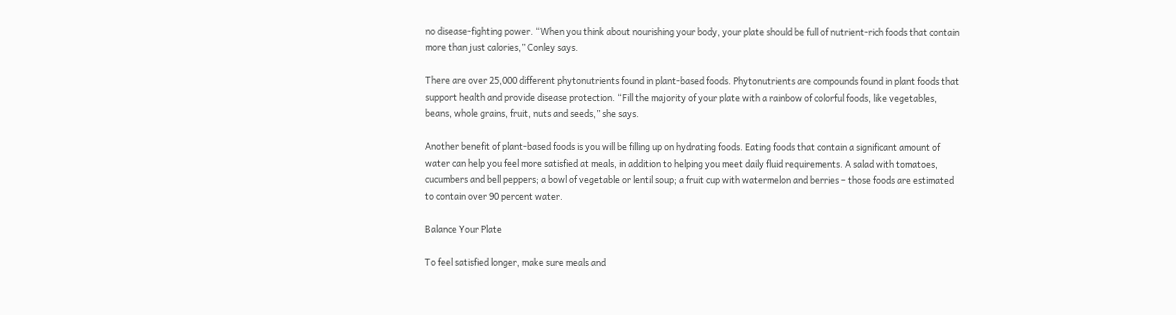no disease-fighting power. “When you think about nourishing your body, your plate should be full of nutrient-rich foods that contain more than just calories,” Conley says.

There are over 25,000 different phytonutrients found in plant-based foods. Phytonutrients are compounds found in plant foods that support health and provide disease protection. “Fill the majority of your plate with a rainbow of colorful foods, like vegetables, beans, whole grains, fruit, nuts and seeds,” she says.

Another benefit of plant-based foods is you will be filling up on hydrating foods. Eating foods that contain a significant amount of water can help you feel more satisfied at meals, in addition to helping you meet daily fluid requirements. A salad with tomatoes, cucumbers and bell peppers; a bowl of vegetable or lentil soup; a fruit cup with watermelon and berries – those foods are estimated to contain over 90 percent water.

Balance Your Plate

To feel satisfied longer, make sure meals and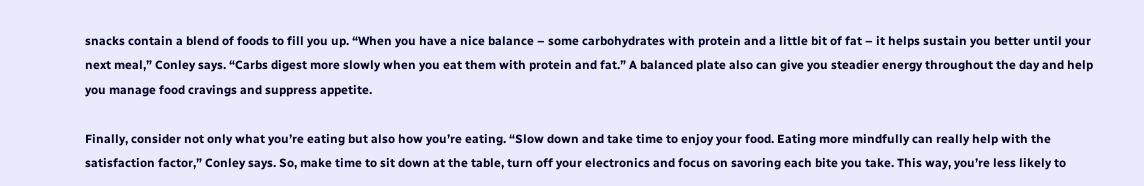snacks contain a blend of foods to fill you up. “When you have a nice balance – some carbohydrates with protein and a little bit of fat – it helps sustain you better until your next meal,” Conley says. “Carbs digest more slowly when you eat them with protein and fat.” A balanced plate also can give you steadier energy throughout the day and help you manage food cravings and suppress appetite.

Finally, consider not only what you’re eating but also how you’re eating. “Slow down and take time to enjoy your food. Eating more mindfully can really help with the satisfaction factor,” Conley says. So, make time to sit down at the table, turn off your electronics and focus on savoring each bite you take. This way, you’re less likely to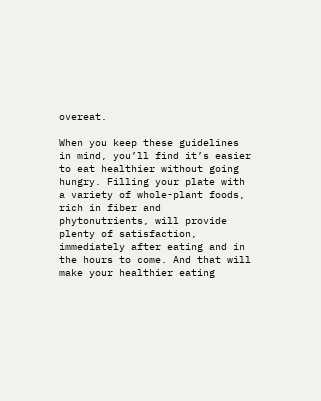overeat.

When you keep these guidelines in mind, you’ll find it’s easier to eat healthier without going hungry. Filling your plate with a variety of whole-plant foods, rich in fiber and phytonutrients, will provide plenty of satisfaction, immediately after eating and in the hours to come. And that will make your healthier eating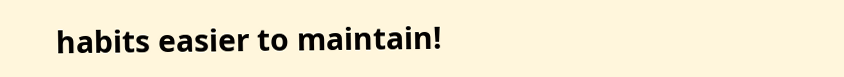habits easier to maintain!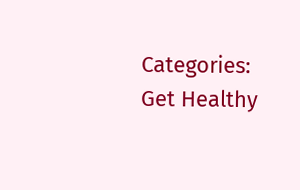Categories: Get Healthy